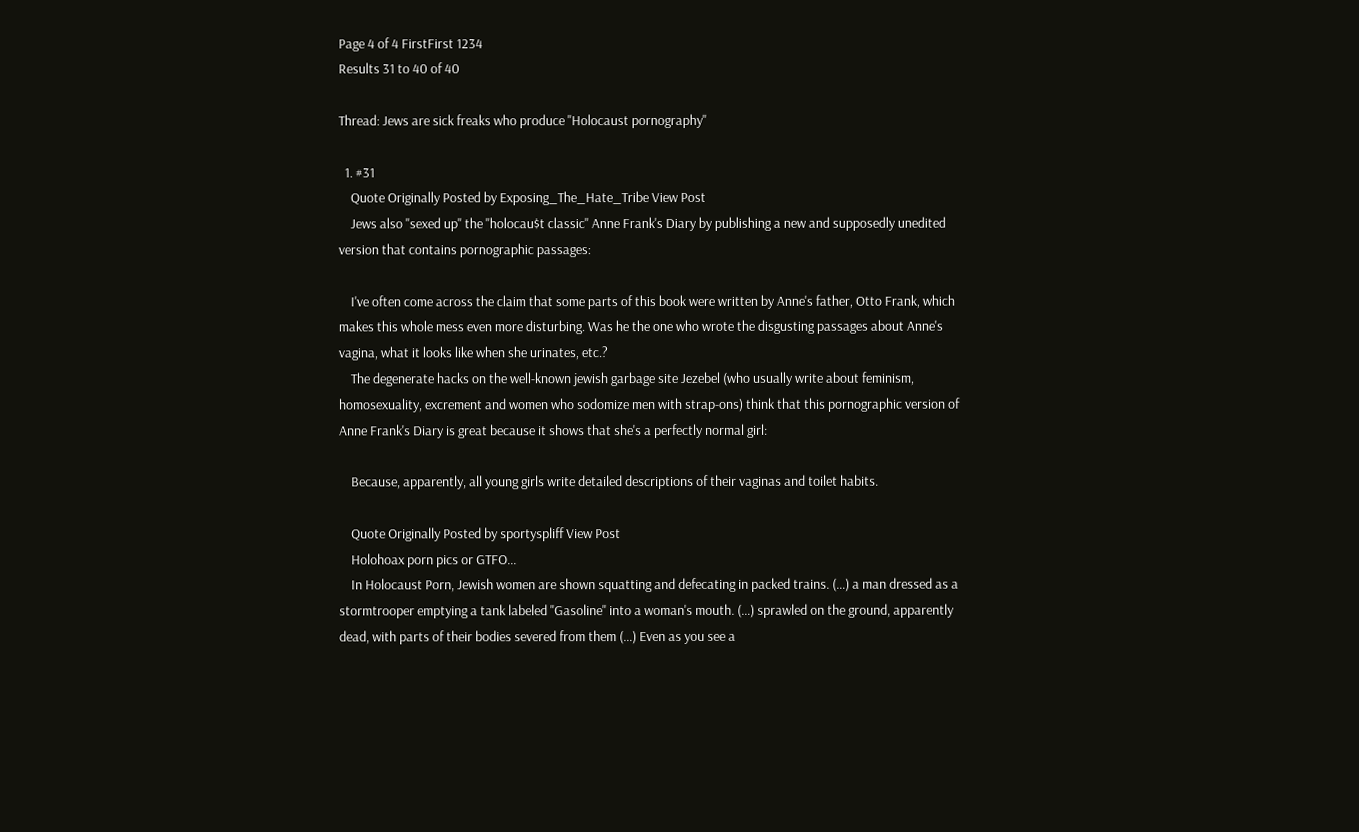Page 4 of 4 FirstFirst 1234
Results 31 to 40 of 40

Thread: Jews are sick freaks who produce "Holocaust pornography"

  1. #31
    Quote Originally Posted by Exposing_The_Hate_Tribe View Post
    Jews also "sexed up" the "holocau$t classic" Anne Frank's Diary by publishing a new and supposedly unedited version that contains pornographic passages:

    I've often come across the claim that some parts of this book were written by Anne's father, Otto Frank, which makes this whole mess even more disturbing. Was he the one who wrote the disgusting passages about Anne's vagina, what it looks like when she urinates, etc.?
    The degenerate hacks on the well-known jewish garbage site Jezebel (who usually write about feminism, homosexuality, excrement and women who sodomize men with strap-ons) think that this pornographic version of Anne Frank's Diary is great because it shows that she's a perfectly normal girl:

    Because, apparently, all young girls write detailed descriptions of their vaginas and toilet habits.

    Quote Originally Posted by sportyspliff View Post
    Holohoax porn pics or GTFO...
    In Holocaust Porn, Jewish women are shown squatting and defecating in packed trains. (…) a man dressed as a stormtrooper emptying a tank labeled "Gasoline" into a woman's mouth. (…) sprawled on the ground, apparently dead, with parts of their bodies severed from them (…) Even as you see a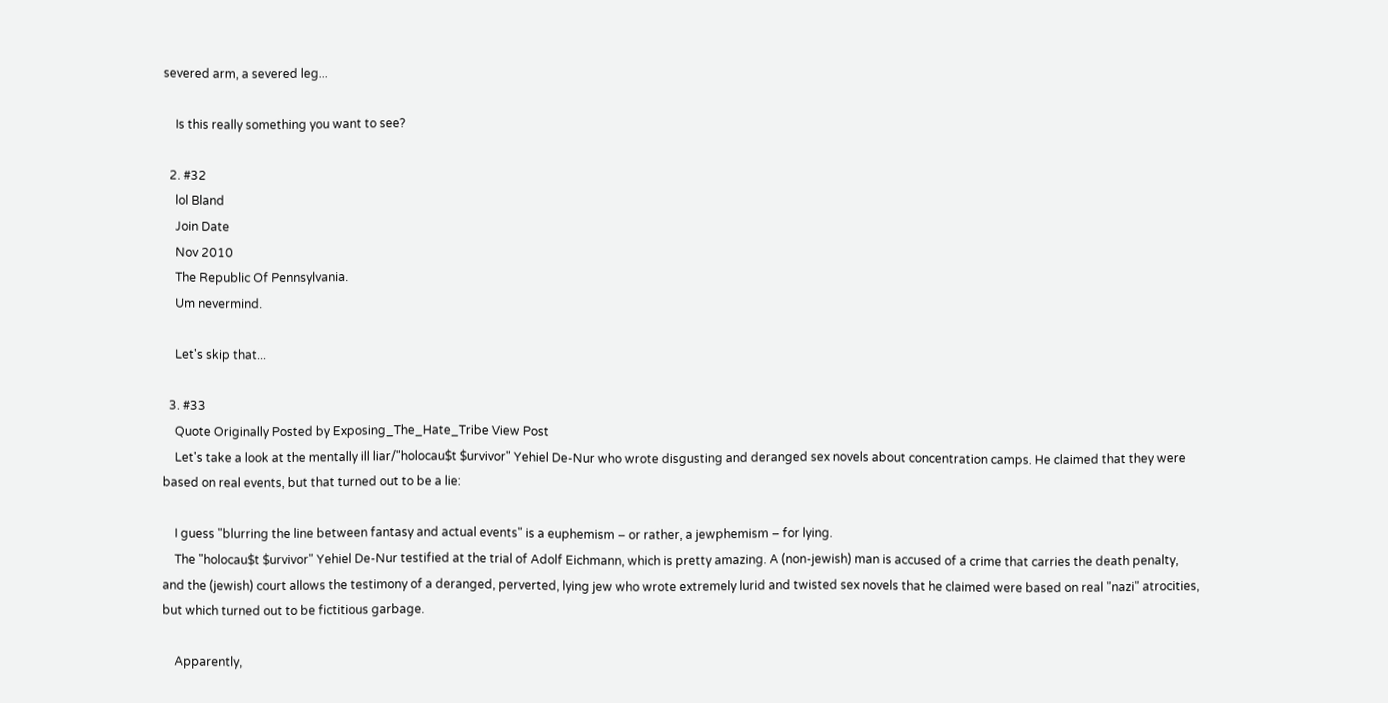severed arm, a severed leg...

    Is this really something you want to see?

  2. #32
    lol Bland
    Join Date
    Nov 2010
    The Republic Of Pennsylvania.
    Um nevermind.

    Let's skip that...

  3. #33
    Quote Originally Posted by Exposing_The_Hate_Tribe View Post
    Let's take a look at the mentally ill liar/"holocau$t $urvivor" Yehiel De-Nur who wrote disgusting and deranged sex novels about concentration camps. He claimed that they were based on real events, but that turned out to be a lie:

    I guess "blurring the line between fantasy and actual events" is a euphemism – or rather, a jewphemism – for lying.
    The "holocau$t $urvivor" Yehiel De-Nur testified at the trial of Adolf Eichmann, which is pretty amazing. A (non-jewish) man is accused of a crime that carries the death penalty, and the (jewish) court allows the testimony of a deranged, perverted, lying jew who wrote extremely lurid and twisted sex novels that he claimed were based on real "nazi" atrocities, but which turned out to be fictitious garbage.

    Apparently,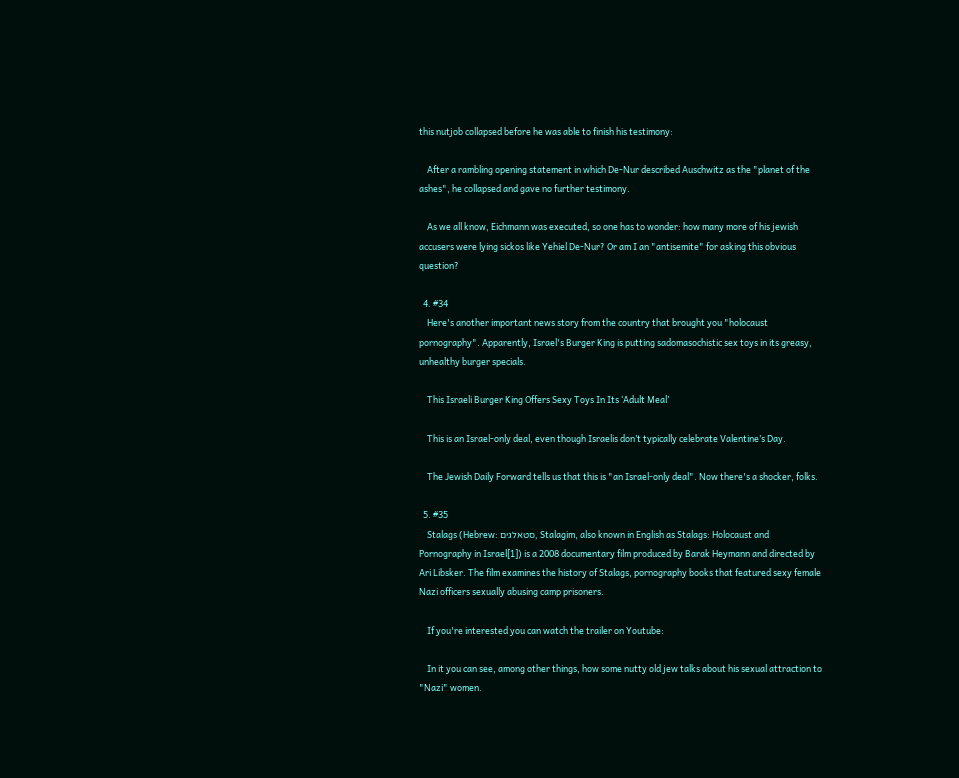this nutjob collapsed before he was able to finish his testimony:

    After a rambling opening statement in which De-Nur described Auschwitz as the "planet of the ashes", he collapsed and gave no further testimony.

    As we all know, Eichmann was executed, so one has to wonder: how many more of his jewish accusers were lying sickos like Yehiel De-Nur? Or am I an "antisemite" for asking this obvious question?

  4. #34
    Here's another important news story from the country that brought you "holocaust pornography". Apparently, Israel's Burger King is putting sadomasochistic sex toys in its greasy, unhealthy burger specials.

    This Israeli Burger King Offers Sexy Toys In Its ‘Adult Meal’

    This is an Israel-only deal, even though Israelis don’t typically celebrate Valentine’s Day.

    The Jewish Daily Forward tells us that this is "an Israel-only deal". Now there's a shocker, folks.

  5. #35
    Stalags (Hebrew: סטאלגים, Stalagim, also known in English as Stalags: Holocaust and Pornography in Israel[1]) is a 2008 documentary film produced by Barak Heymann and directed by Ari Libsker. The film examines the history of Stalags, pornography books that featured sexy female Nazi officers sexually abusing camp prisoners.

    If you're interested you can watch the trailer on Youtube:

    In it you can see, among other things, how some nutty old jew talks about his sexual attraction to "Nazi" women.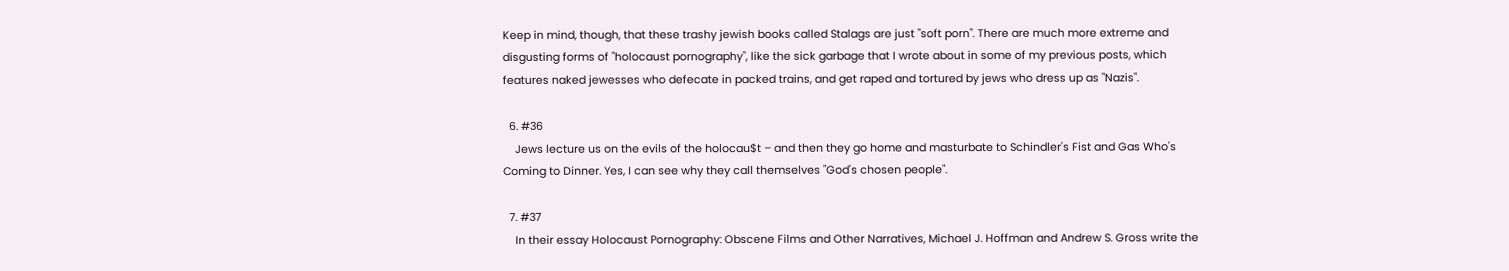Keep in mind, though, that these trashy jewish books called Stalags are just "soft porn". There are much more extreme and disgusting forms of "holocaust pornography", like the sick garbage that I wrote about in some of my previous posts, which features naked jewesses who defecate in packed trains, and get raped and tortured by jews who dress up as "Nazis".

  6. #36
    Jews lecture us on the evils of the holocau$t – and then they go home and masturbate to Schindler's Fist and Gas Who's Coming to Dinner. Yes, I can see why they call themselves "God's chosen people".

  7. #37
    In their essay Holocaust Pornography: Obscene Films and Other Narratives, Michael J. Hoffman and Andrew S. Gross write the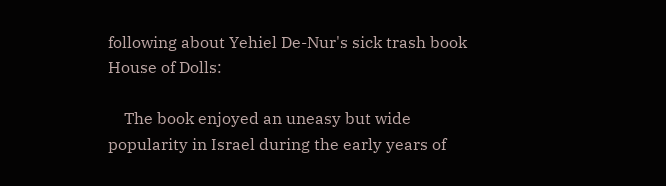following about Yehiel De-Nur's sick trash book House of Dolls:

    The book enjoyed an uneasy but wide popularity in Israel during the early years of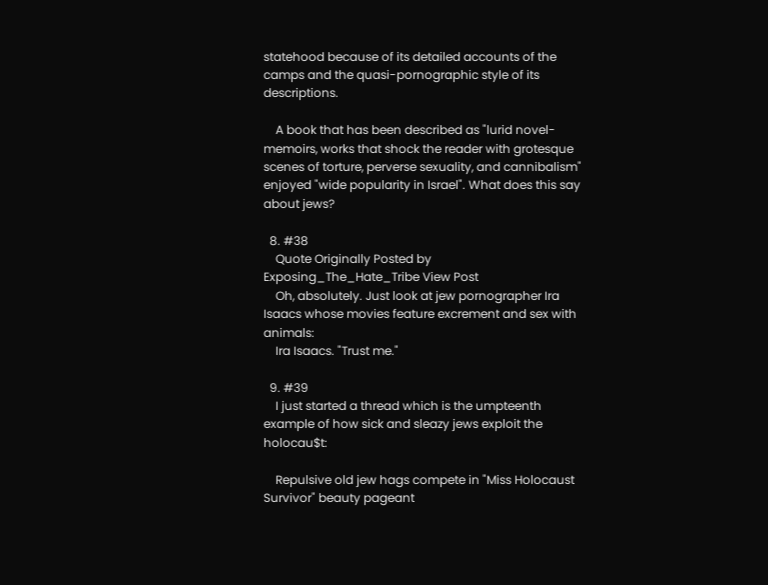statehood because of its detailed accounts of the camps and the quasi-pornographic style of its descriptions.

    A book that has been described as "lurid novel-memoirs, works that shock the reader with grotesque scenes of torture, perverse sexuality, and cannibalism" enjoyed "wide popularity in Israel". What does this say about jews?

  8. #38
    Quote Originally Posted by Exposing_The_Hate_Tribe View Post
    Oh, absolutely. Just look at jew pornographer Ira Isaacs whose movies feature excrement and sex with animals:
    Ira Isaacs. "Trust me."

  9. #39
    I just started a thread which is the umpteenth example of how sick and sleazy jews exploit the holocau$t:

    Repulsive old jew hags compete in "Miss Holocaust Survivor" beauty pageant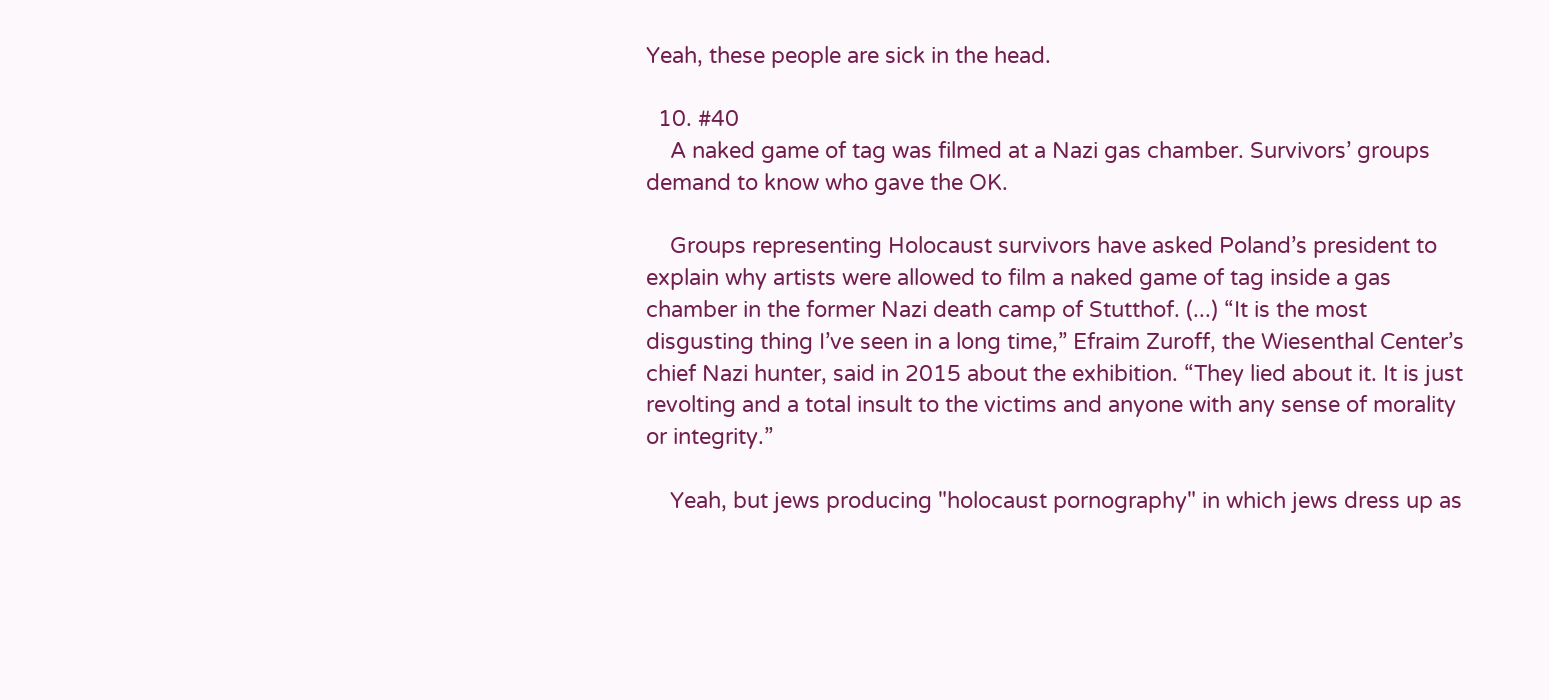Yeah, these people are sick in the head.

  10. #40
    A naked game of tag was filmed at a Nazi gas chamber. Survivors’ groups demand to know who gave the OK.

    Groups representing Holocaust survivors have asked Poland’s president to explain why artists were allowed to film a naked game of tag inside a gas chamber in the former Nazi death camp of Stutthof. (...) “It is the most disgusting thing I’ve seen in a long time,” Efraim Zuroff, the Wiesenthal Center’s chief Nazi hunter, said in 2015 about the exhibition. “They lied about it. It is just revolting and a total insult to the victims and anyone with any sense of morality or integrity.”

    Yeah, but jews producing "holocaust pornography" in which jews dress up as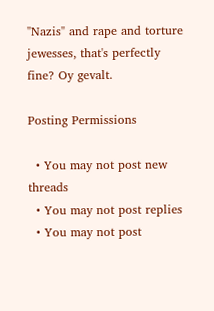"Nazis" and rape and torture jewesses, that's perfectly fine? Oy gevalt.

Posting Permissions

  • You may not post new threads
  • You may not post replies
  • You may not post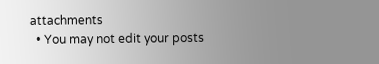attachments
  • You may not edit your posts